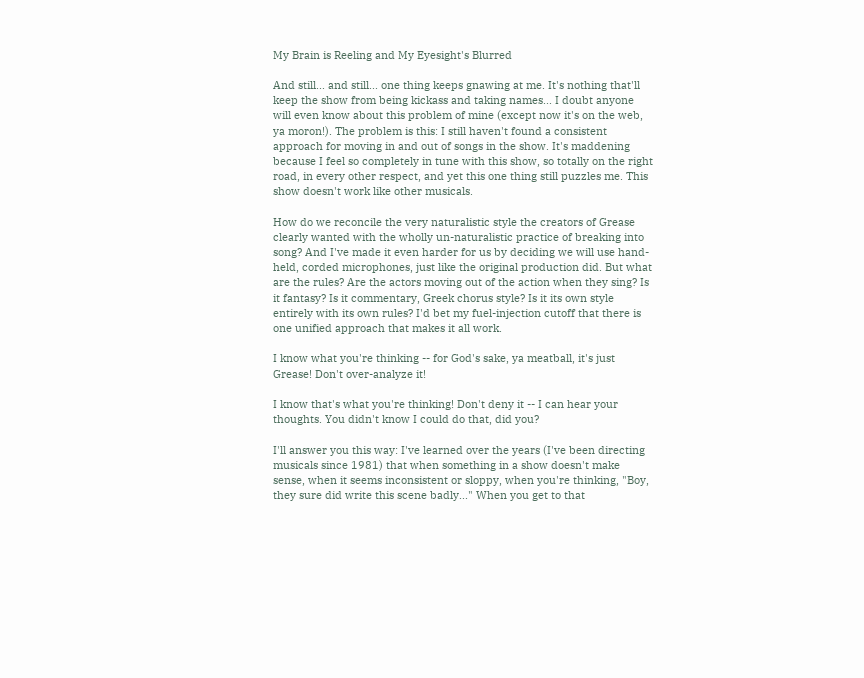My Brain is Reeling and My Eyesight's Blurred

And still... and still... one thing keeps gnawing at me. It's nothing that'll keep the show from being kickass and taking names... I doubt anyone will even know about this problem of mine (except now it's on the web, ya moron!). The problem is this: I still haven't found a consistent approach for moving in and out of songs in the show. It's maddening because I feel so completely in tune with this show, so totally on the right road, in every other respect, and yet this one thing still puzzles me. This show doesn't work like other musicals.

How do we reconcile the very naturalistic style the creators of Grease clearly wanted with the wholly un-naturalistic practice of breaking into song? And I've made it even harder for us by deciding we will use hand-held, corded microphones, just like the original production did. But what are the rules? Are the actors moving out of the action when they sing? Is it fantasy? Is it commentary, Greek chorus style? Is it its own style entirely with its own rules? I'd bet my fuel-injection cutoff that there is one unified approach that makes it all work.

I know what you're thinking -- for God's sake, ya meatball, it's just Grease! Don't over-analyze it!

I know that's what you're thinking! Don't deny it -- I can hear your thoughts. You didn't know I could do that, did you?

I'll answer you this way: I've learned over the years (I've been directing musicals since 1981) that when something in a show doesn't make sense, when it seems inconsistent or sloppy, when you're thinking, "Boy, they sure did write this scene badly..." When you get to that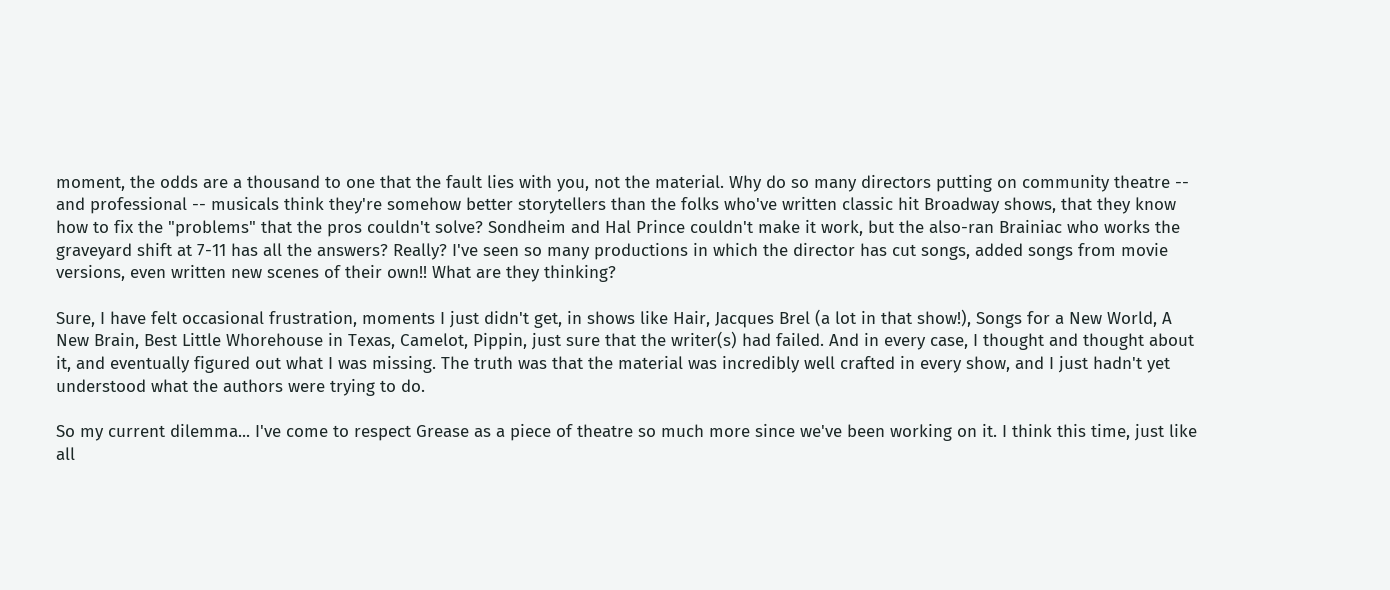moment, the odds are a thousand to one that the fault lies with you, not the material. Why do so many directors putting on community theatre -- and professional -- musicals think they're somehow better storytellers than the folks who've written classic hit Broadway shows, that they know how to fix the "problems" that the pros couldn't solve? Sondheim and Hal Prince couldn't make it work, but the also-ran Brainiac who works the graveyard shift at 7-11 has all the answers? Really? I've seen so many productions in which the director has cut songs, added songs from movie versions, even written new scenes of their own!! What are they thinking?

Sure, I have felt occasional frustration, moments I just didn't get, in shows like Hair, Jacques Brel (a lot in that show!), Songs for a New World, A New Brain, Best Little Whorehouse in Texas, Camelot, Pippin, just sure that the writer(s) had failed. And in every case, I thought and thought about it, and eventually figured out what I was missing. The truth was that the material was incredibly well crafted in every show, and I just hadn't yet understood what the authors were trying to do.

So my current dilemma... I've come to respect Grease as a piece of theatre so much more since we've been working on it. I think this time, just like all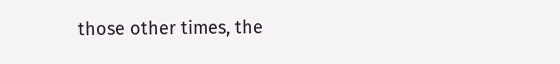those other times, the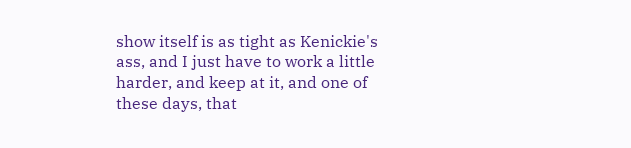show itself is as tight as Kenickie's ass, and I just have to work a little harder, and keep at it, and one of these days, that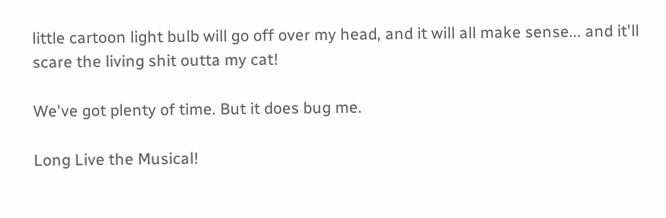little cartoon light bulb will go off over my head, and it will all make sense... and it'll scare the living shit outta my cat!

We've got plenty of time. But it does bug me.

Long Live the Musical!